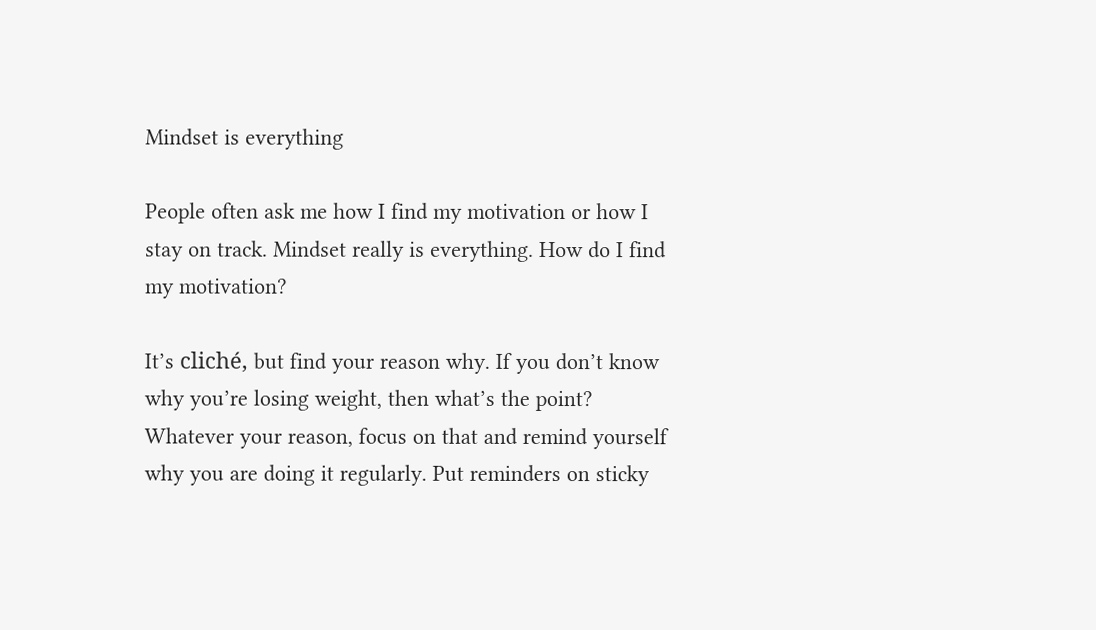Mindset is everything

People often ask me how I find my motivation or how I stay on track. Mindset really is everything. How do I find my motivation?

It’s cliché, but find your reason why. If you don’t know why you’re losing weight, then what’s the point? Whatever your reason, focus on that and remind yourself why you are doing it regularly. Put reminders on sticky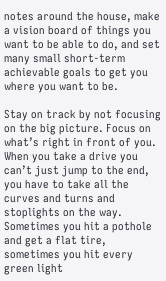notes around the house, make a vision board of things you want to be able to do, and set many small short-term achievable goals to get you where you want to be.

Stay on track by not focusing on the big picture. Focus on what’s right in front of you. When you take a drive you can’t just jump to the end, you have to take all the curves and turns and stoplights on the way. Sometimes you hit a pothole and get a flat tire, sometimes you hit every green light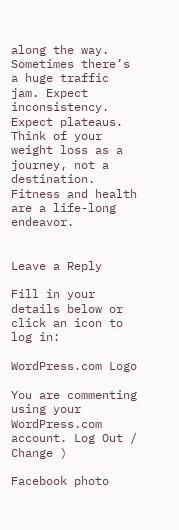along the way. Sometimes there’s a huge traffic jam. Expect inconsistency. Expect plateaus. Think of your weight loss as a journey, not a destination. Fitness and health are a life-long endeavor.


Leave a Reply

Fill in your details below or click an icon to log in:

WordPress.com Logo

You are commenting using your WordPress.com account. Log Out /  Change )

Facebook photo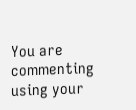You are commenting using your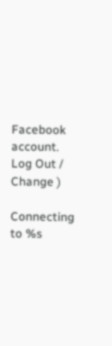Facebook account. Log Out /  Change )

Connecting to %s